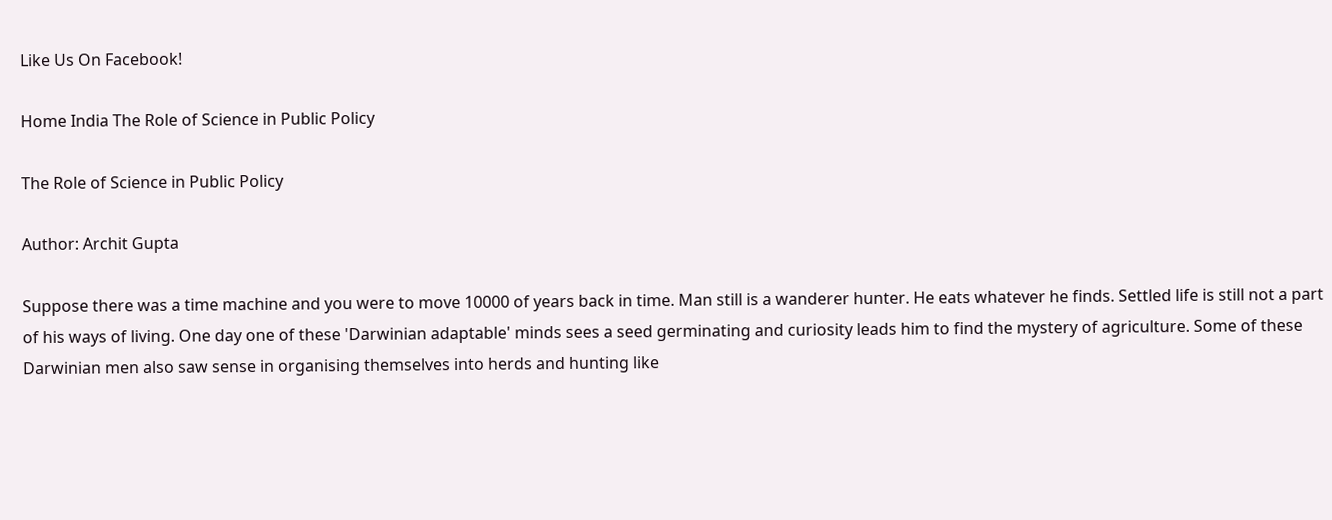Like Us On Facebook!

Home India The Role of Science in Public Policy

The Role of Science in Public Policy

Author: Archit Gupta

Suppose there was a time machine and you were to move 10000 of years back in time. Man still is a wanderer hunter. He eats whatever he finds. Settled life is still not a part of his ways of living. One day one of these 'Darwinian adaptable' minds sees a seed germinating and curiosity leads him to find the mystery of agriculture. Some of these Darwinian men also saw sense in organising themselves into herds and hunting like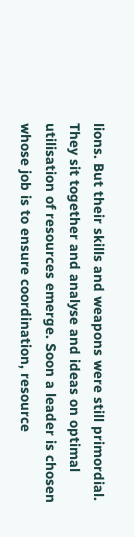lions. But their skills and weapons were still primordial. They sit together and analyse and ideas on optimal utilisation of resources emerge. Soon a leader is chosen whose job is to ensure coordination, resource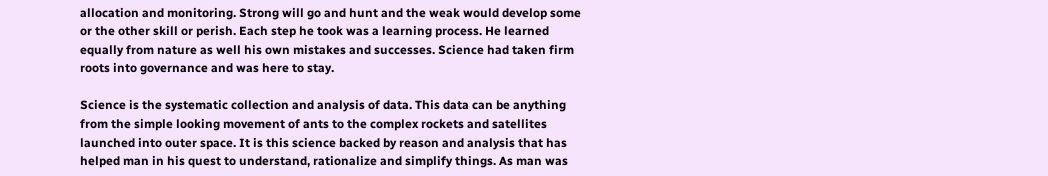allocation and monitoring. Strong will go and hunt and the weak would develop some or the other skill or perish. Each step he took was a learning process. He learned equally from nature as well his own mistakes and successes. Science had taken firm roots into governance and was here to stay.

Science is the systematic collection and analysis of data. This data can be anything from the simple looking movement of ants to the complex rockets and satellites launched into outer space. It is this science backed by reason and analysis that has helped man in his quest to understand, rationalize and simplify things. As man was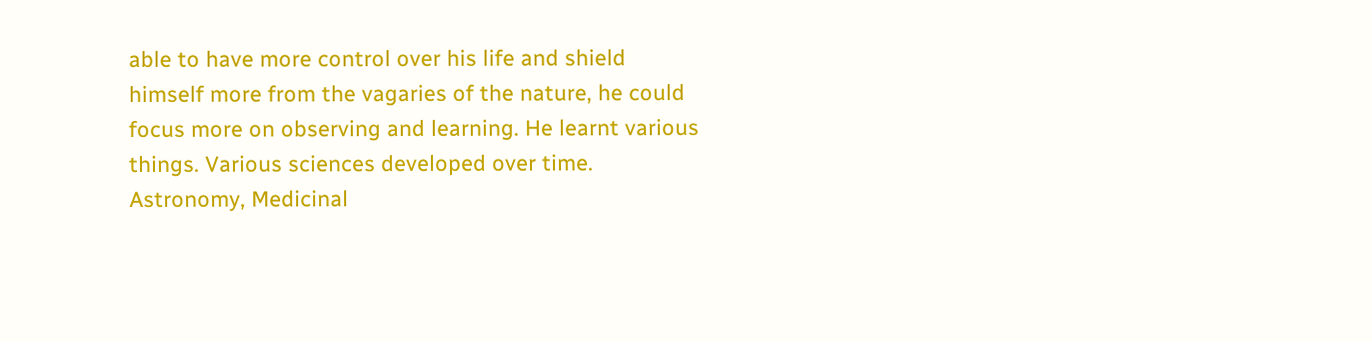able to have more control over his life and shield himself more from the vagaries of the nature, he could focus more on observing and learning. He learnt various things. Various sciences developed over time. Astronomy, Medicinal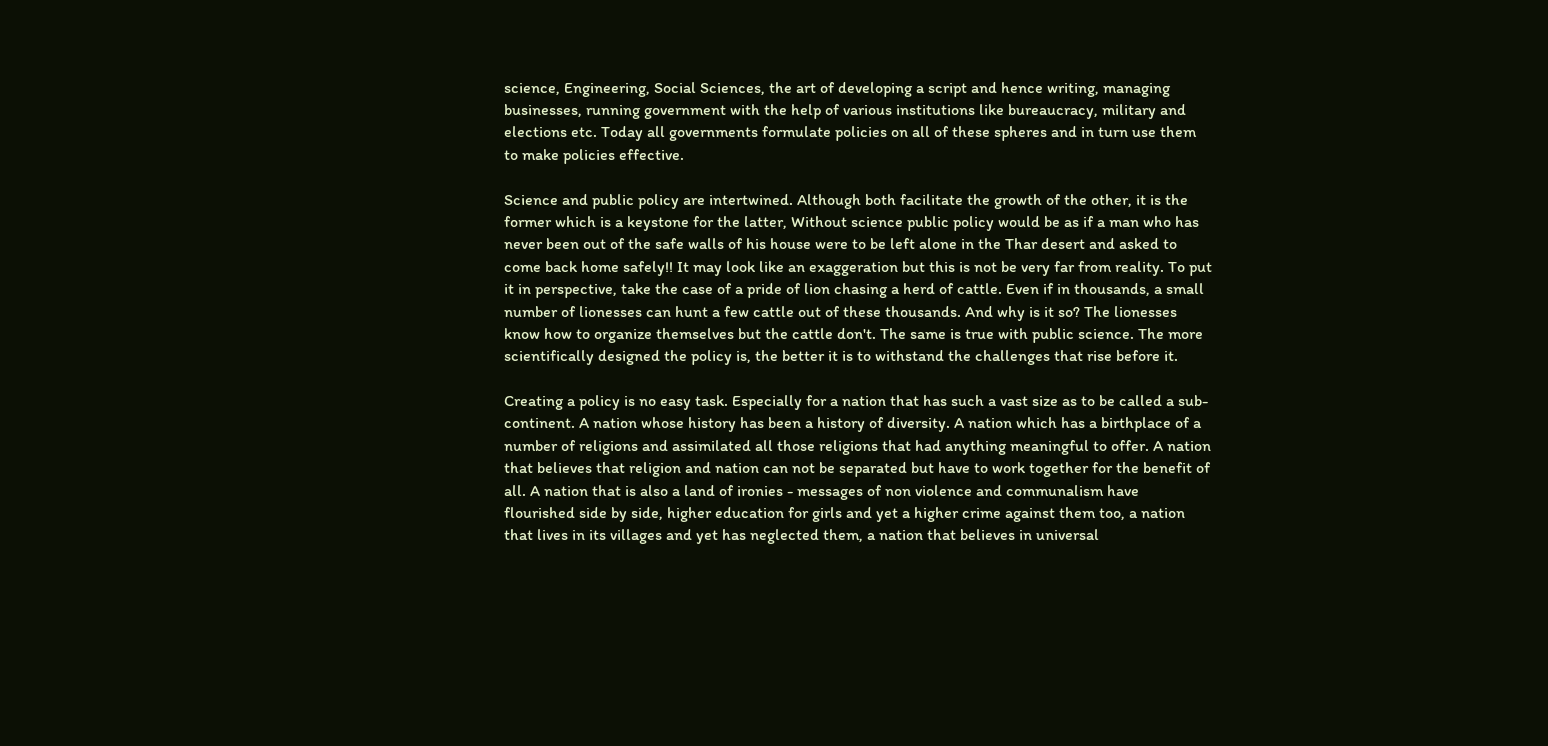science, Engineering, Social Sciences, the art of developing a script and hence writing, managing businesses, running government with the help of various institutions like bureaucracy, military and elections etc. Today all governments formulate policies on all of these spheres and in turn use them to make policies effective.

Science and public policy are intertwined. Although both facilitate the growth of the other, it is the former which is a keystone for the latter, Without science public policy would be as if a man who has never been out of the safe walls of his house were to be left alone in the Thar desert and asked to come back home safely!! It may look like an exaggeration but this is not be very far from reality. To put it in perspective, take the case of a pride of lion chasing a herd of cattle. Even if in thousands, a small number of lionesses can hunt a few cattle out of these thousands. And why is it so? The lionesses know how to organize themselves but the cattle don't. The same is true with public science. The more scientifically designed the policy is, the better it is to withstand the challenges that rise before it.

Creating a policy is no easy task. Especially for a nation that has such a vast size as to be called a sub-continent. A nation whose history has been a history of diversity. A nation which has a birthplace of a number of religions and assimilated all those religions that had anything meaningful to offer. A nation that believes that religion and nation can not be separated but have to work together for the benefit of all. A nation that is also a land of ironies - messages of non violence and communalism have flourished side by side, higher education for girls and yet a higher crime against them too, a nation that lives in its villages and yet has neglected them, a nation that believes in universal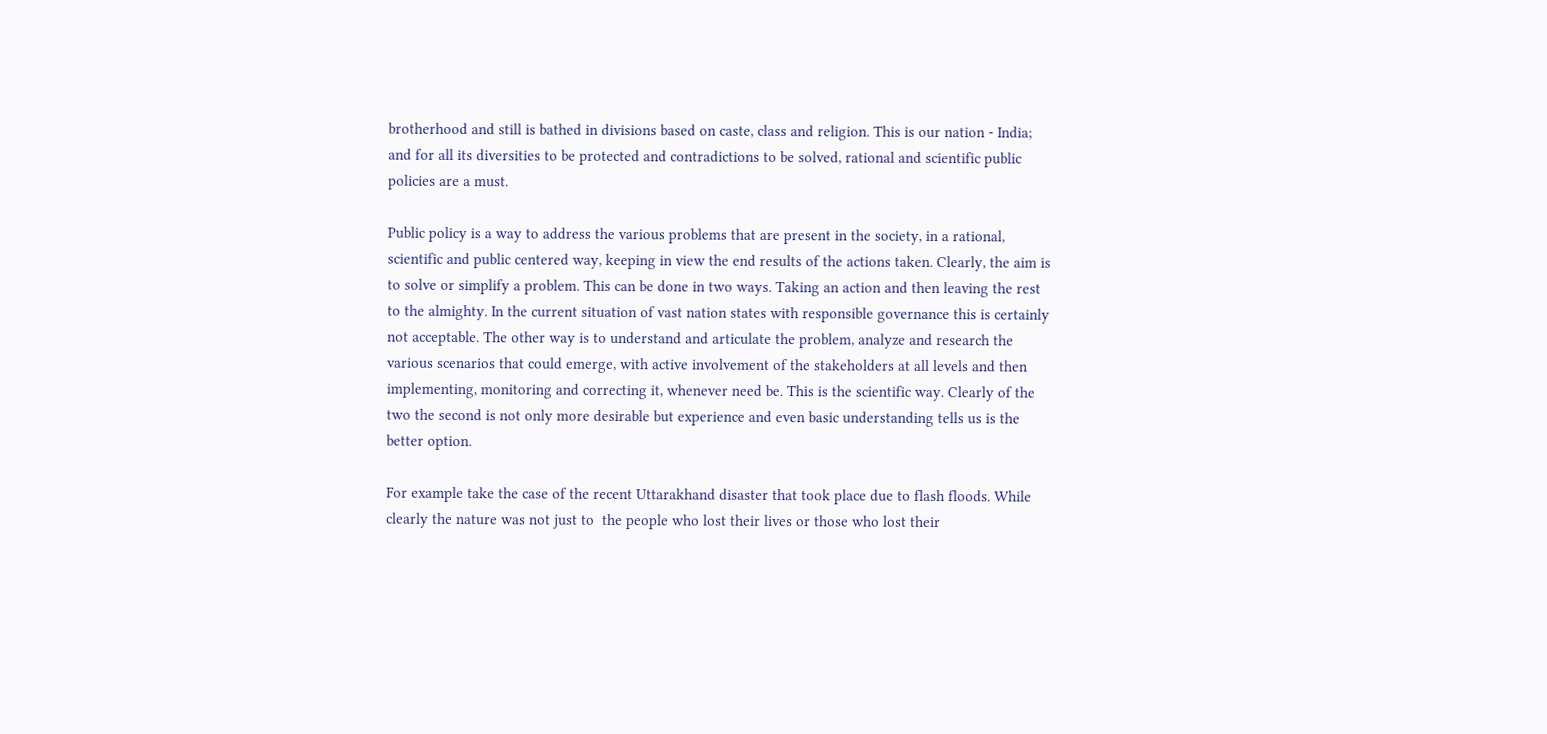brotherhood and still is bathed in divisions based on caste, class and religion. This is our nation - India; and for all its diversities to be protected and contradictions to be solved, rational and scientific public policies are a must.

Public policy is a way to address the various problems that are present in the society, in a rational, scientific and public centered way, keeping in view the end results of the actions taken. Clearly, the aim is to solve or simplify a problem. This can be done in two ways. Taking an action and then leaving the rest to the almighty. In the current situation of vast nation states with responsible governance this is certainly not acceptable. The other way is to understand and articulate the problem, analyze and research the various scenarios that could emerge, with active involvement of the stakeholders at all levels and then implementing, monitoring and correcting it, whenever need be. This is the scientific way. Clearly of the two the second is not only more desirable but experience and even basic understanding tells us is the better option.

For example take the case of the recent Uttarakhand disaster that took place due to flash floods. While clearly the nature was not just to  the people who lost their lives or those who lost their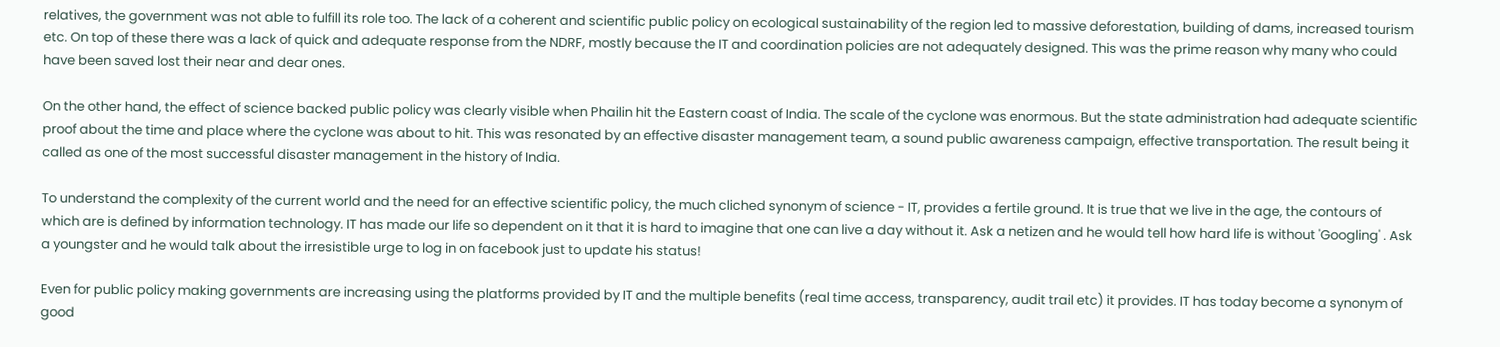relatives, the government was not able to fulfill its role too. The lack of a coherent and scientific public policy on ecological sustainability of the region led to massive deforestation, building of dams, increased tourism etc. On top of these there was a lack of quick and adequate response from the NDRF, mostly because the IT and coordination policies are not adequately designed. This was the prime reason why many who could have been saved lost their near and dear ones.

On the other hand, the effect of science backed public policy was clearly visible when Phailin hit the Eastern coast of India. The scale of the cyclone was enormous. But the state administration had adequate scientific proof about the time and place where the cyclone was about to hit. This was resonated by an effective disaster management team, a sound public awareness campaign, effective transportation. The result being it called as one of the most successful disaster management in the history of India.

To understand the complexity of the current world and the need for an effective scientific policy, the much cliched synonym of science - IT, provides a fertile ground. It is true that we live in the age, the contours of which are is defined by information technology. IT has made our life so dependent on it that it is hard to imagine that one can live a day without it. Ask a netizen and he would tell how hard life is without 'Googling' . Ask a youngster and he would talk about the irresistible urge to log in on facebook just to update his status!

Even for public policy making governments are increasing using the platforms provided by IT and the multiple benefits (real time access, transparency, audit trail etc) it provides. IT has today become a synonym of good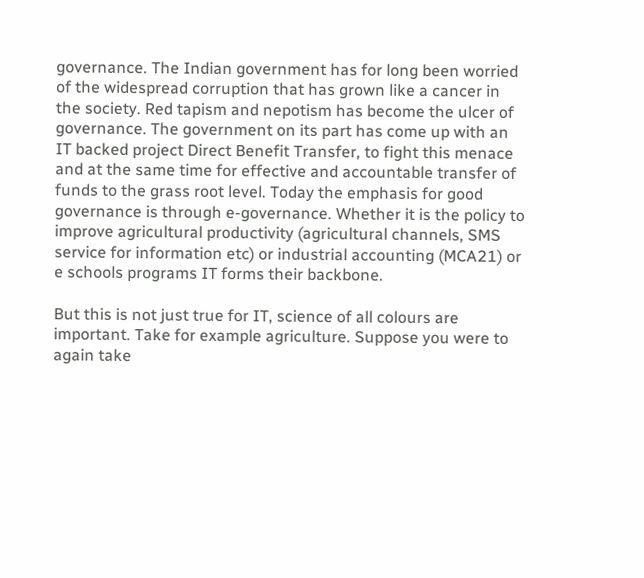governance. The Indian government has for long been worried of the widespread corruption that has grown like a cancer in the society. Red tapism and nepotism has become the ulcer of governance. The government on its part has come up with an IT backed project Direct Benefit Transfer, to fight this menace and at the same time for effective and accountable transfer of funds to the grass root level. Today the emphasis for good governance is through e-governance. Whether it is the policy to improve agricultural productivity (agricultural channels, SMS service for information etc) or industrial accounting (MCA21) or e schools programs IT forms their backbone.

But this is not just true for IT, science of all colours are important. Take for example agriculture. Suppose you were to again take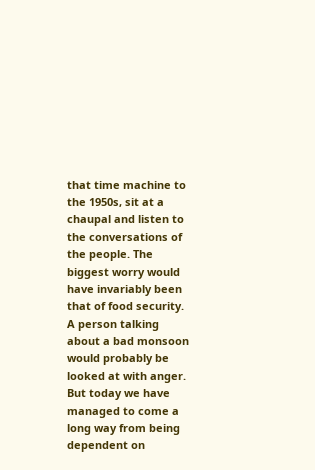that time machine to the 1950s, sit at a chaupal and listen to the conversations of the people. The biggest worry would have invariably been that of food security. A person talking about a bad monsoon would probably be looked at with anger. But today we have managed to come a long way from being dependent on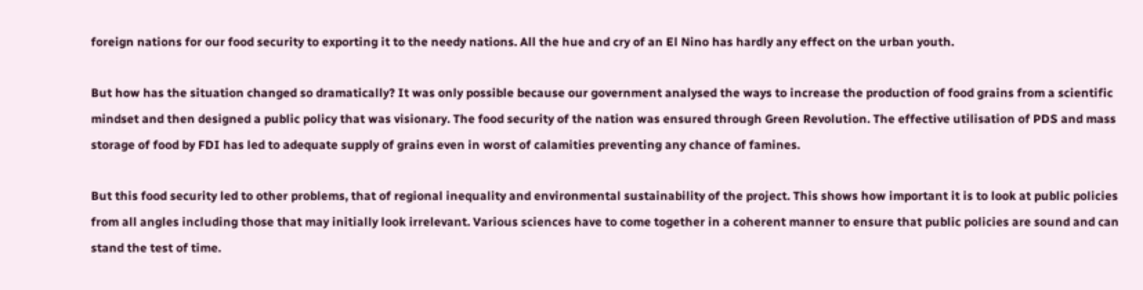foreign nations for our food security to exporting it to the needy nations. All the hue and cry of an El Nino has hardly any effect on the urban youth.

But how has the situation changed so dramatically? It was only possible because our government analysed the ways to increase the production of food grains from a scientific mindset and then designed a public policy that was visionary. The food security of the nation was ensured through Green Revolution. The effective utilisation of PDS and mass storage of food by FDI has led to adequate supply of grains even in worst of calamities preventing any chance of famines.

But this food security led to other problems, that of regional inequality and environmental sustainability of the project. This shows how important it is to look at public policies from all angles including those that may initially look irrelevant. Various sciences have to come together in a coherent manner to ensure that public policies are sound and can stand the test of time.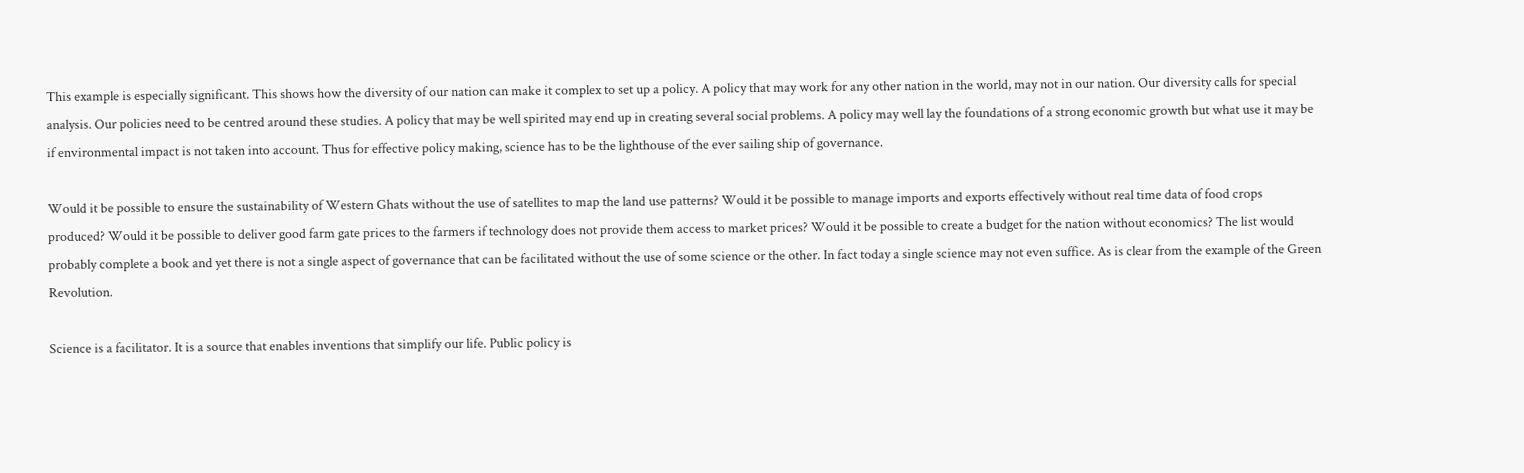This example is especially significant. This shows how the diversity of our nation can make it complex to set up a policy. A policy that may work for any other nation in the world, may not in our nation. Our diversity calls for special analysis. Our policies need to be centred around these studies. A policy that may be well spirited may end up in creating several social problems. A policy may well lay the foundations of a strong economic growth but what use it may be if environmental impact is not taken into account. Thus for effective policy making, science has to be the lighthouse of the ever sailing ship of governance.

Would it be possible to ensure the sustainability of Western Ghats without the use of satellites to map the land use patterns? Would it be possible to manage imports and exports effectively without real time data of food crops produced? Would it be possible to deliver good farm gate prices to the farmers if technology does not provide them access to market prices? Would it be possible to create a budget for the nation without economics? The list would probably complete a book and yet there is not a single aspect of governance that can be facilitated without the use of some science or the other. In fact today a single science may not even suffice. As is clear from the example of the Green Revolution.

Science is a facilitator. It is a source that enables inventions that simplify our life. Public policy is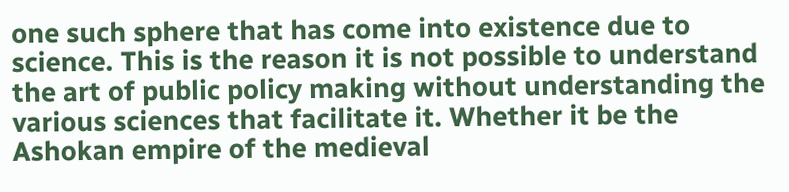one such sphere that has come into existence due to science. This is the reason it is not possible to understand the art of public policy making without understanding the various sciences that facilitate it. Whether it be the Ashokan empire of the medieval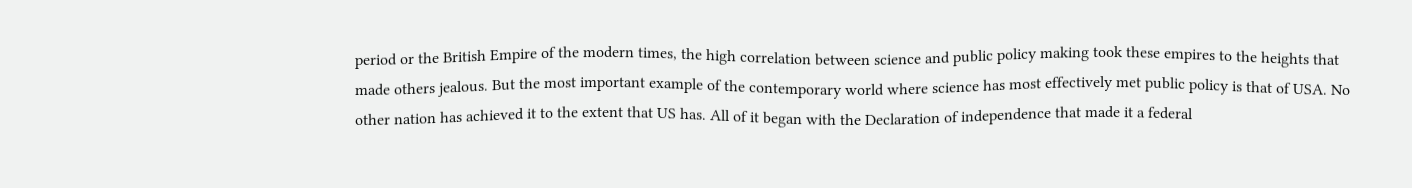period or the British Empire of the modern times, the high correlation between science and public policy making took these empires to the heights that made others jealous. But the most important example of the contemporary world where science has most effectively met public policy is that of USA. No other nation has achieved it to the extent that US has. All of it began with the Declaration of independence that made it a federal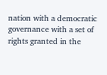nation with a democratic governance with a set of rights granted in the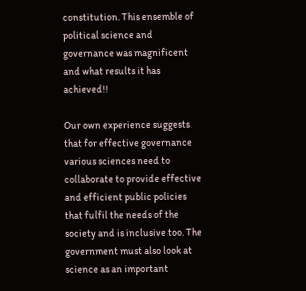constitution. This ensemble of political science and governance was magnificent and what results it has achieved!!

Our own experience suggests that for effective governance various sciences need to collaborate to provide effective and efficient public policies that fulfil the needs of the society and is inclusive too. The government must also look at science as an important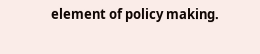element of policy making.